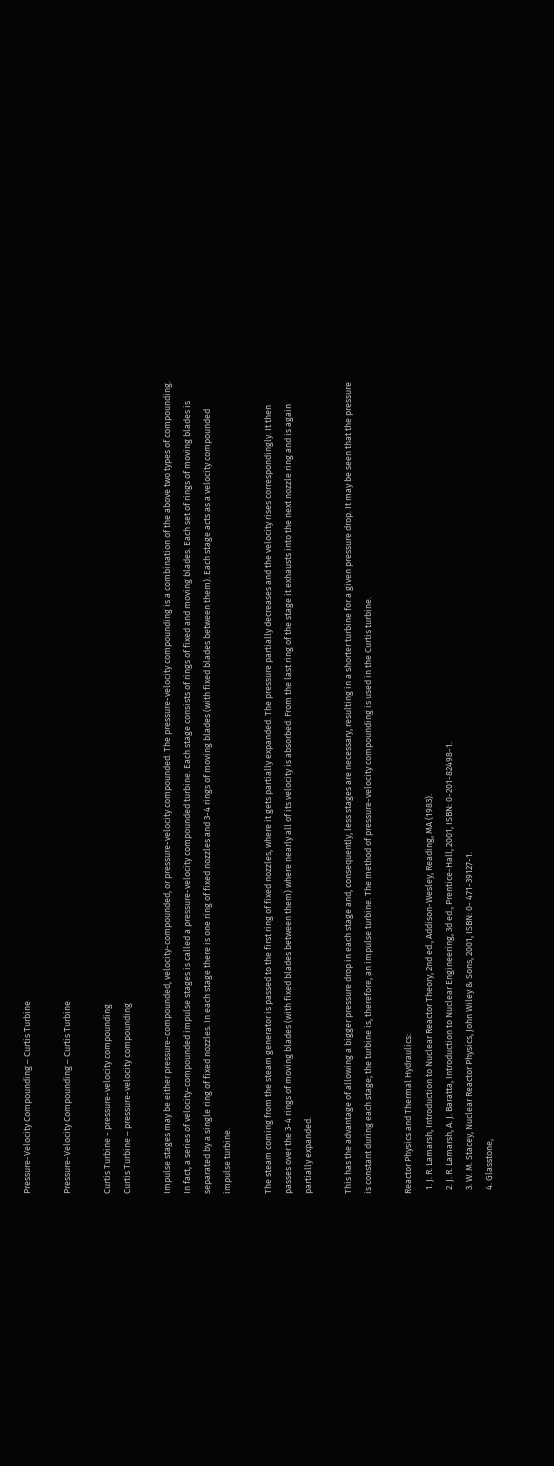Pressure-Velocity Compounding – Curtis Turbine

Pressure-Velocity Compounding – Curtis Turbine

Curtis Turbine - pressure-velocity compounding
Curtis Turbine – pressure-velocity compounding

Impulse stages may be either pressure-compounded, velocity-compounded, or pressure-velocity compounded. The pressure-velocity compounding is a combination of the above two types of compounding.  In fact, a series of velocity-compounded impulse stages is called a pressure-velocity compounded turbine. Each stage consists of rings of fixed and moving blades. Each set of rings of moving blades is separated by a single ring of fixed nozzles. In each stage there is one ring of fixed nozzles and 3-4 rings of moving blades (with fixed blades between them). Each stage acts as a velocity compounded impulse turbine.

The steam coming from the steam generator is passed to the first ring of fixed nozzles, where it gets partially expanded. The pressure partially decreases and the velocity rises correspondingly. It then passes over the 3-4 rings of moving blades (with fixed blades between them) where nearly all of its velocity is absorbed. From the last ring of the stage it exhausts into the next nozzle ring and is again partially expanded.

This has the advantage of allowing a bigger pressure drop in each stage and, consequently, less stages are necessary, resulting in a shorter turbine for a given pressure drop. It may be seen that the pressure is constant during each stage; the turbine is, therefore, an impulse turbine. The method of pressure-velocity compounding is used in the Curtis turbine.

Reactor Physics and Thermal Hydraulics:
  1. J. R. Lamarsh, Introduction to Nuclear Reactor Theory, 2nd ed., Addison-Wesley, Reading, MA (1983).
  2. J. R. Lamarsh, A. J. Baratta, Introduction to Nuclear Engineering, 3d ed., Prentice-Hall, 2001, ISBN: 0-201-82498-1.
  3. W. M. Stacey, Nuclear Reactor Physics, John Wiley & Sons, 2001, ISBN: 0- 471-39127-1.
  4. Glasstone,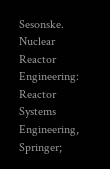Sesonske. Nuclear Reactor Engineering: Reactor Systems Engineering, Springer;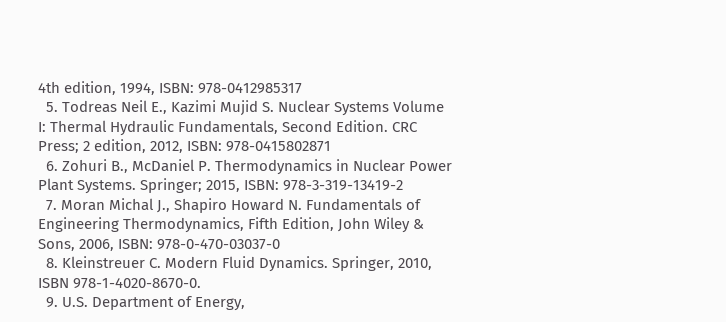4th edition, 1994, ISBN: 978-0412985317
  5. Todreas Neil E., Kazimi Mujid S. Nuclear Systems Volume I: Thermal Hydraulic Fundamentals, Second Edition. CRC Press; 2 edition, 2012, ISBN: 978-0415802871
  6. Zohuri B., McDaniel P. Thermodynamics in Nuclear Power Plant Systems. Springer; 2015, ISBN: 978-3-319-13419-2
  7. Moran Michal J., Shapiro Howard N. Fundamentals of Engineering Thermodynamics, Fifth Edition, John Wiley & Sons, 2006, ISBN: 978-0-470-03037-0
  8. Kleinstreuer C. Modern Fluid Dynamics. Springer, 2010, ISBN 978-1-4020-8670-0.
  9. U.S. Department of Energy,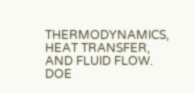THERMODYNAMICS, HEAT TRANSFER, AND FLUID FLOW. DOE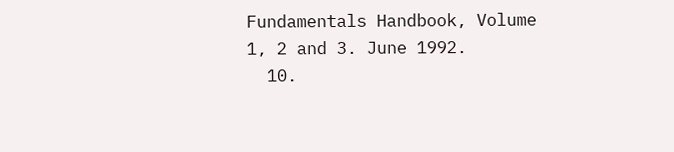Fundamentals Handbook, Volume 1, 2 and 3. June 1992.
  10.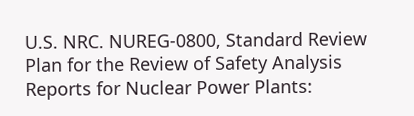U.S. NRC. NUREG-0800, Standard Review Plan for the Review of Safety Analysis Reports for Nuclear Power Plants: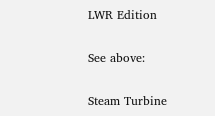LWR Edition

See above:

Steam Turbine